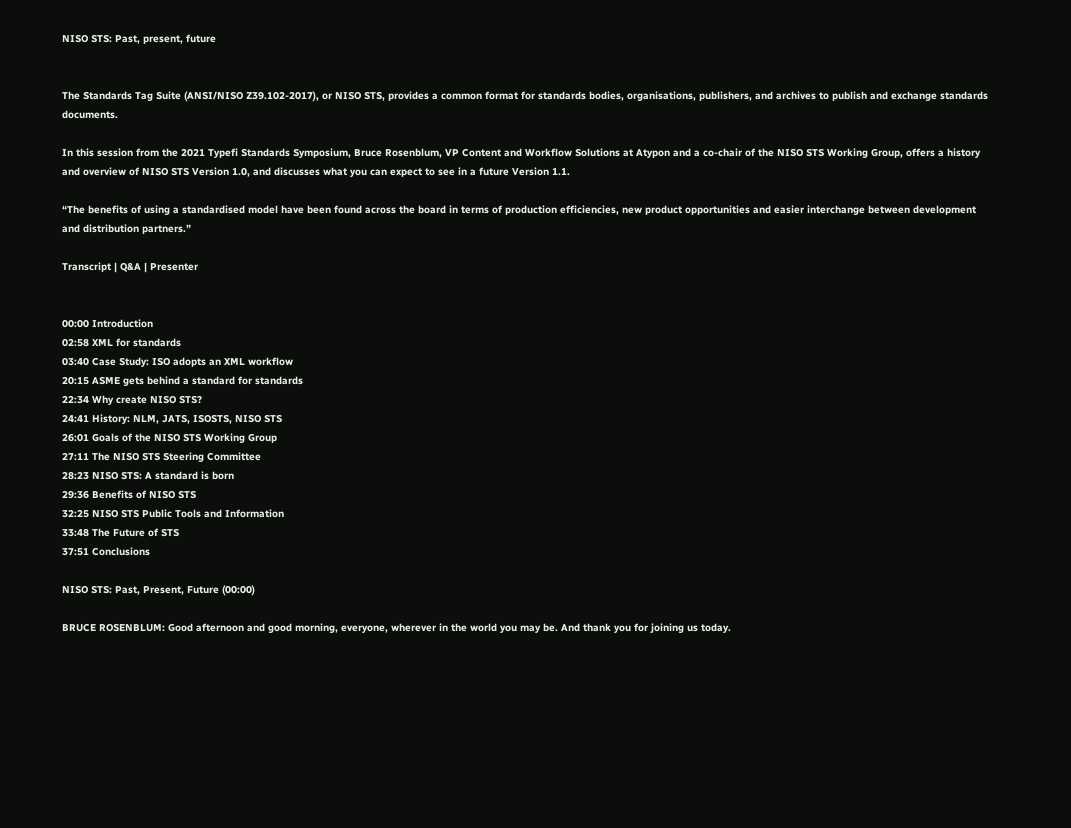NISO STS: Past, present, future


The Standards Tag Suite (ANSI/NISO Z39.102-2017), or NISO STS, provides a common format for standards bodies, organisations, publishers, and archives to publish and exchange standards documents.

In this session from the 2021 Typefi Standards Symposium, Bruce Rosenblum, VP Content and Workflow Solutions at Atypon and a co-chair of the NISO STS Working Group, offers a history and overview of NISO STS Version 1.0, and discusses what you can expect to see in a future Version 1.1.

“The benefits of using a standardised model have been found across the board in terms of production efficiencies, new product opportunities and easier interchange between development and distribution partners.”

Transcript | Q&A | Presenter


00:00 Introduction
02:58 XML for standards
03:40 Case Study: ISO adopts an XML workflow
20:15 ASME gets behind a standard for standards
22:34 Why create NISO STS?
24:41 History: NLM, JATS, ISOSTS, NISO STS
26:01 Goals of the NISO STS Working Group
27:11 The NISO STS Steering Committee
28:23 NISO STS: A standard is born
29:36 Benefits of NISO STS
32:25 NISO STS Public Tools and Information
33:48 The Future of STS
37:51 Conclusions

NISO STS: Past, Present, Future (00:00)

BRUCE ROSENBLUM: Good afternoon and good morning, everyone, wherever in the world you may be. And thank you for joining us today.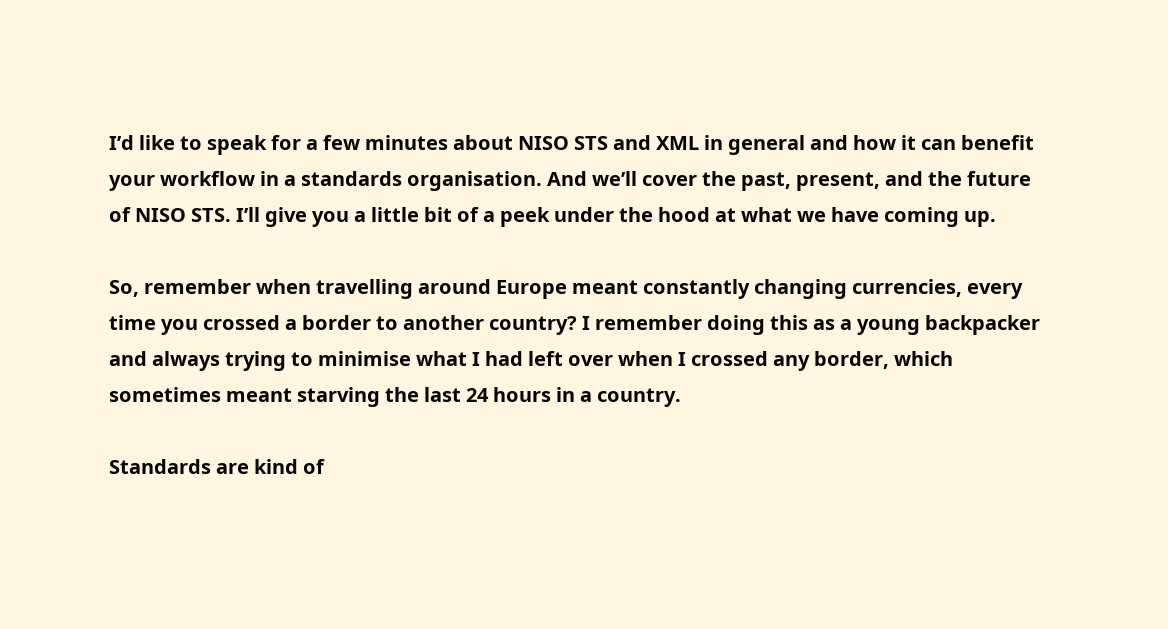I’d like to speak for a few minutes about NISO STS and XML in general and how it can benefit your workflow in a standards organisation. And we’ll cover the past, present, and the future of NISO STS. I’ll give you a little bit of a peek under the hood at what we have coming up.

So, remember when travelling around Europe meant constantly changing currencies, every time you crossed a border to another country? I remember doing this as a young backpacker and always trying to minimise what I had left over when I crossed any border, which sometimes meant starving the last 24 hours in a country.

Standards are kind of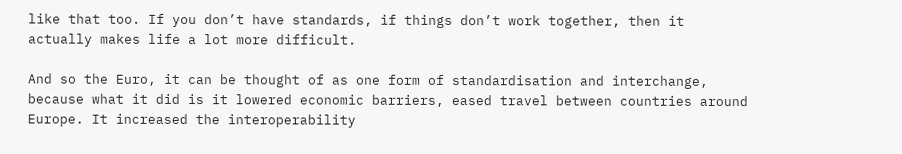like that too. If you don’t have standards, if things don’t work together, then it actually makes life a lot more difficult.

And so the Euro, it can be thought of as one form of standardisation and interchange, because what it did is it lowered economic barriers, eased travel between countries around Europe. It increased the interoperability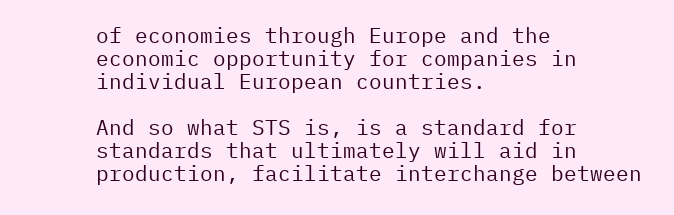of economies through Europe and the economic opportunity for companies in individual European countries.

And so what STS is, is a standard for standards that ultimately will aid in production, facilitate interchange between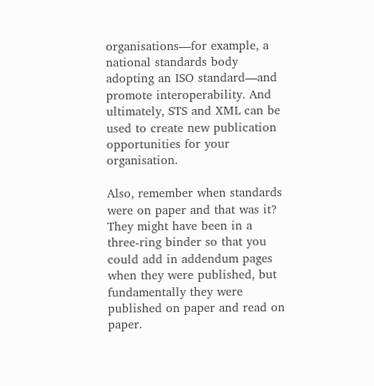organisations—for example, a national standards body adopting an ISO standard—and promote interoperability. And ultimately, STS and XML can be used to create new publication opportunities for your organisation.

Also, remember when standards were on paper and that was it? They might have been in a three-ring binder so that you could add in addendum pages when they were published, but fundamentally they were published on paper and read on paper.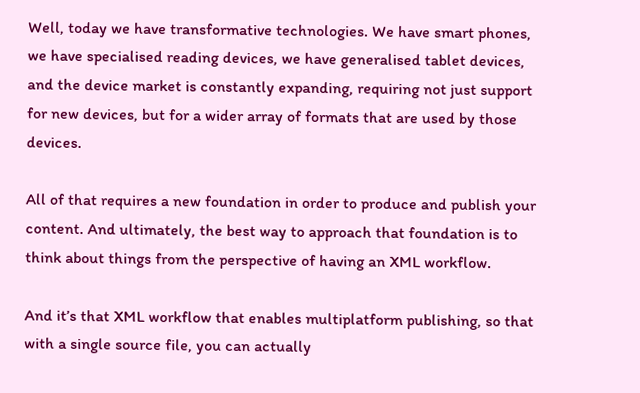Well, today we have transformative technologies. We have smart phones, we have specialised reading devices, we have generalised tablet devices, and the device market is constantly expanding, requiring not just support for new devices, but for a wider array of formats that are used by those devices.

All of that requires a new foundation in order to produce and publish your content. And ultimately, the best way to approach that foundation is to think about things from the perspective of having an XML workflow.

And it’s that XML workflow that enables multiplatform publishing, so that with a single source file, you can actually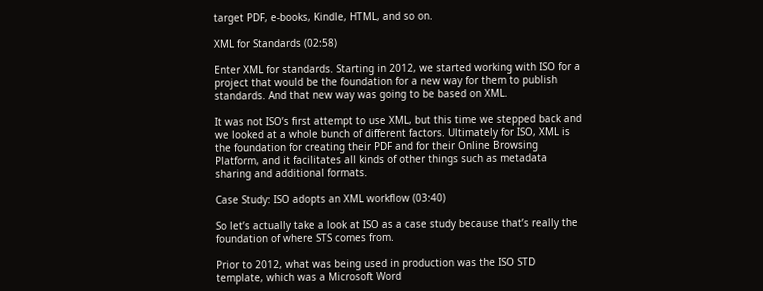target PDF, e-books, Kindle, HTML, and so on.

XML for Standards (02:58)

Enter XML for standards. Starting in 2012, we started working with ISO for a project that would be the foundation for a new way for them to publish standards. And that new way was going to be based on XML.

It was not ISO’s first attempt to use XML, but this time we stepped back and we looked at a whole bunch of different factors. Ultimately for ISO, XML is the foundation for creating their PDF and for their Online Browsing Platform, and it facilitates all kinds of other things such as metadata sharing and additional formats.

Case Study: ISO adopts an XML workflow (03:40)

So let’s actually take a look at ISO as a case study because that’s really the foundation of where STS comes from.

Prior to 2012, what was being used in production was the ISO STD template, which was a Microsoft Word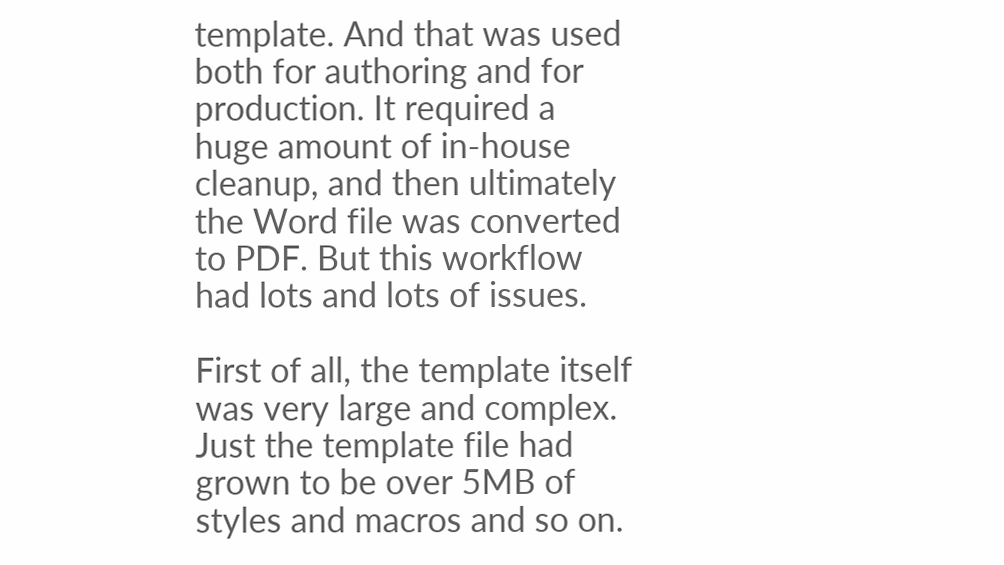template. And that was used both for authoring and for production. It required a huge amount of in-house cleanup, and then ultimately the Word file was converted to PDF. But this workflow had lots and lots of issues.

First of all, the template itself was very large and complex. Just the template file had grown to be over 5MB of styles and macros and so on.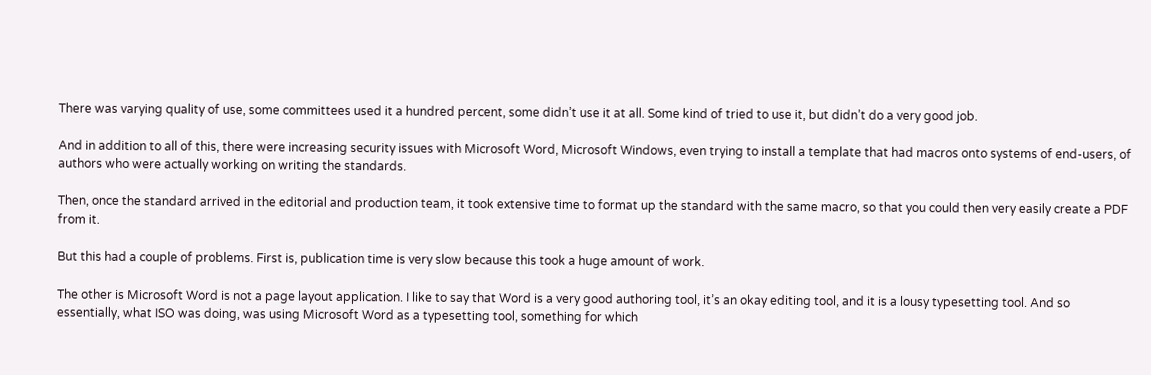There was varying quality of use, some committees used it a hundred percent, some didn’t use it at all. Some kind of tried to use it, but didn’t do a very good job.

And in addition to all of this, there were increasing security issues with Microsoft Word, Microsoft Windows, even trying to install a template that had macros onto systems of end-users, of authors who were actually working on writing the standards.

Then, once the standard arrived in the editorial and production team, it took extensive time to format up the standard with the same macro, so that you could then very easily create a PDF from it.

But this had a couple of problems. First is, publication time is very slow because this took a huge amount of work.

The other is Microsoft Word is not a page layout application. I like to say that Word is a very good authoring tool, it’s an okay editing tool, and it is a lousy typesetting tool. And so essentially, what ISO was doing, was using Microsoft Word as a typesetting tool, something for which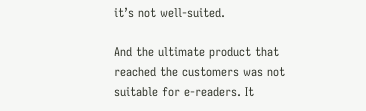it’s not well-suited.

And the ultimate product that reached the customers was not suitable for e-readers. It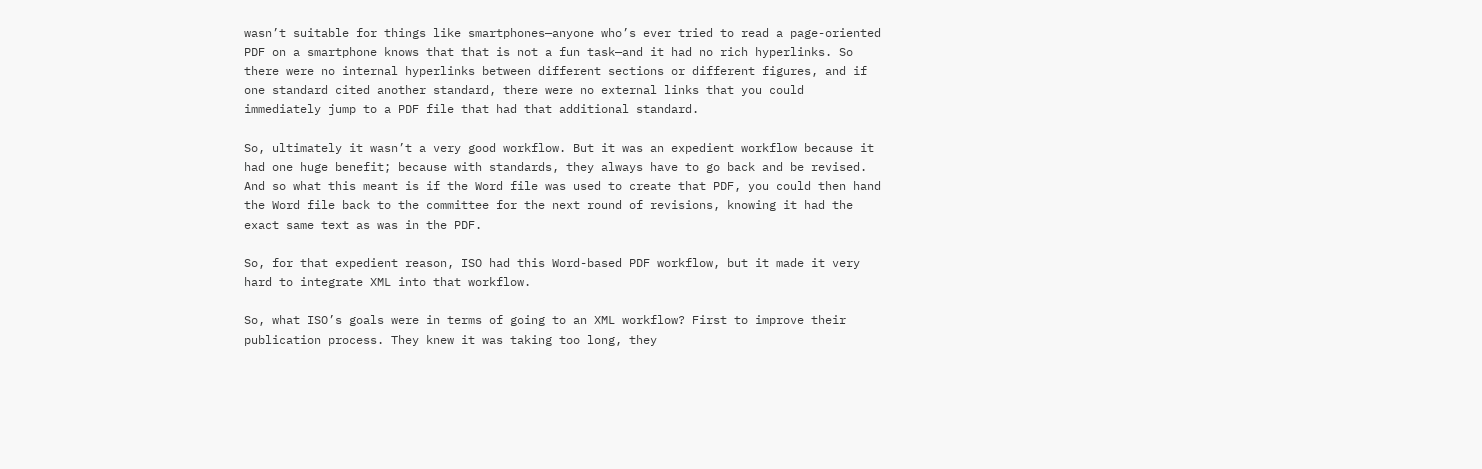wasn’t suitable for things like smartphones—anyone who’s ever tried to read a page-oriented PDF on a smartphone knows that that is not a fun task—and it had no rich hyperlinks. So there were no internal hyperlinks between different sections or different figures, and if one standard cited another standard, there were no external links that you could immediately jump to a PDF file that had that additional standard.

So, ultimately it wasn’t a very good workflow. But it was an expedient workflow because it had one huge benefit; because with standards, they always have to go back and be revised. And so what this meant is if the Word file was used to create that PDF, you could then hand the Word file back to the committee for the next round of revisions, knowing it had the exact same text as was in the PDF.

So, for that expedient reason, ISO had this Word-based PDF workflow, but it made it very hard to integrate XML into that workflow.

So, what ISO’s goals were in terms of going to an XML workflow? First to improve their publication process. They knew it was taking too long, they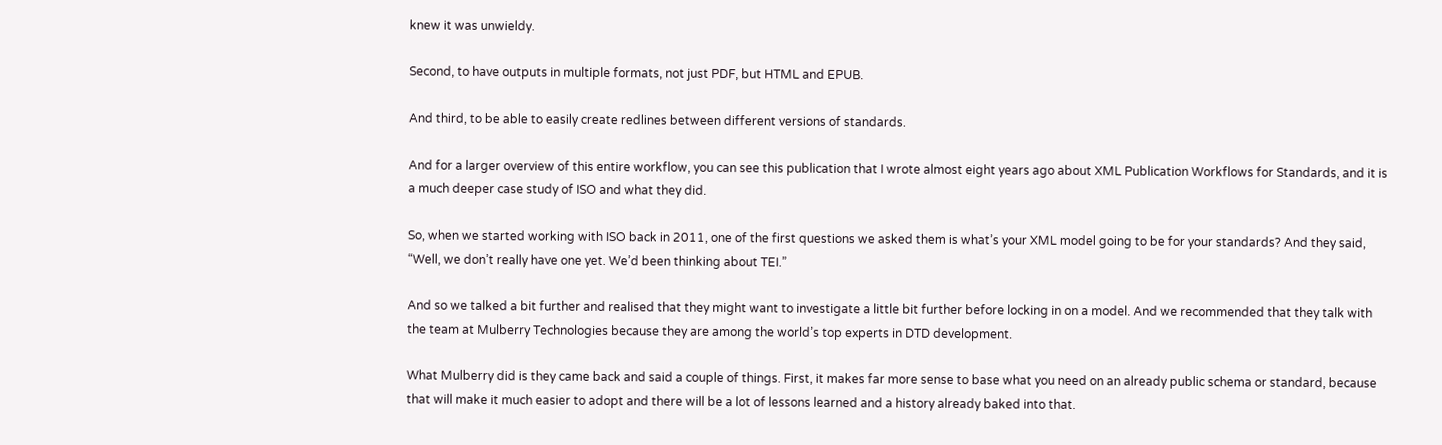knew it was unwieldy.

Second, to have outputs in multiple formats, not just PDF, but HTML and EPUB.

And third, to be able to easily create redlines between different versions of standards.

And for a larger overview of this entire workflow, you can see this publication that I wrote almost eight years ago about XML Publication Workflows for Standards, and it is a much deeper case study of ISO and what they did.

So, when we started working with ISO back in 2011, one of the first questions we asked them is what’s your XML model going to be for your standards? And they said, “Well, we don’t really have one yet. We’d been thinking about TEI.”

And so we talked a bit further and realised that they might want to investigate a little bit further before locking in on a model. And we recommended that they talk with the team at Mulberry Technologies because they are among the world’s top experts in DTD development.

What Mulberry did is they came back and said a couple of things. First, it makes far more sense to base what you need on an already public schema or standard, because that will make it much easier to adopt and there will be a lot of lessons learned and a history already baked into that.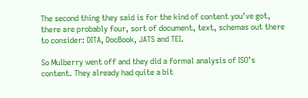The second thing they said is for the kind of content you’ve got, there are probably four, sort of document, text, schemas out there to consider: DITA, DocBook, JATS and TEI.

So Mulberry went off and they did a formal analysis of ISO’s content. They already had quite a bit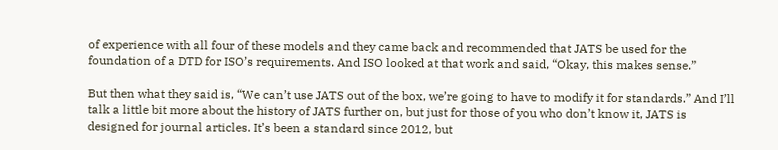of experience with all four of these models and they came back and recommended that JATS be used for the foundation of a DTD for ISO’s requirements. And ISO looked at that work and said, “Okay, this makes sense.”

But then what they said is, “We can’t use JATS out of the box, we’re going to have to modify it for standards.” And I’ll talk a little bit more about the history of JATS further on, but just for those of you who don’t know it, JATS is designed for journal articles. It’s been a standard since 2012, but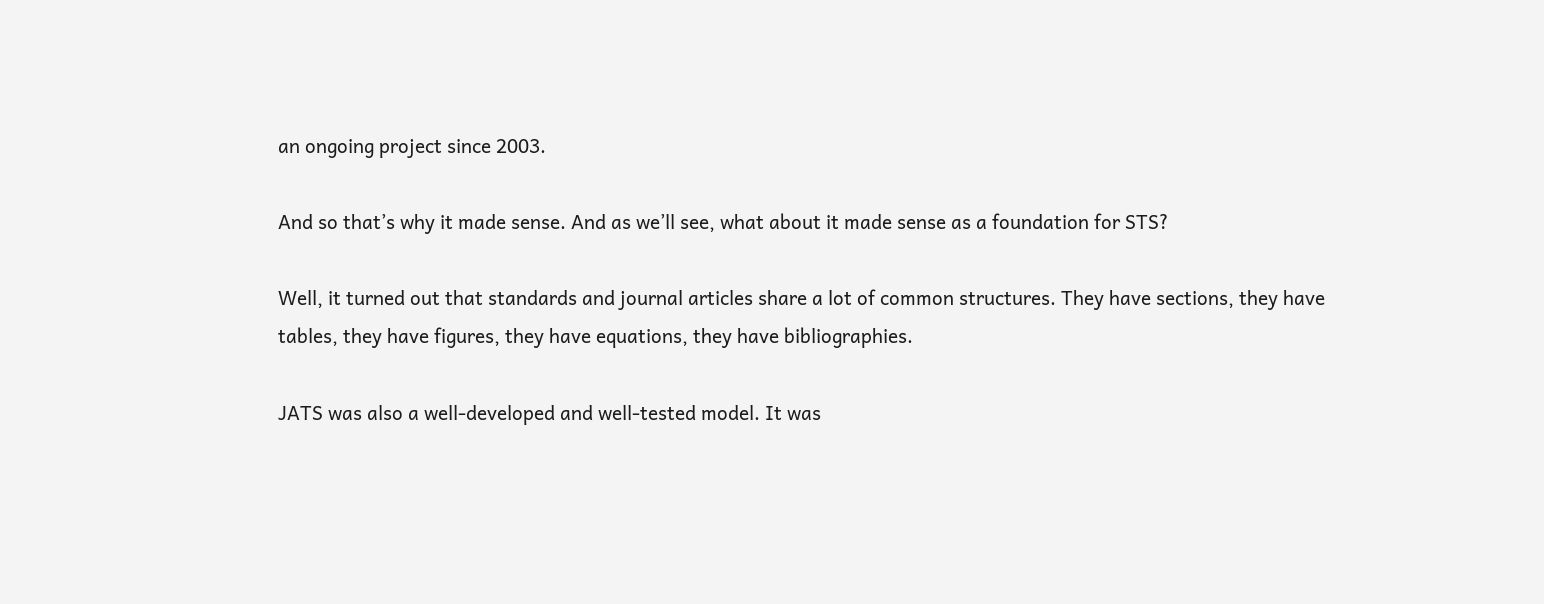an ongoing project since 2003.

And so that’s why it made sense. And as we’ll see, what about it made sense as a foundation for STS?

Well, it turned out that standards and journal articles share a lot of common structures. They have sections, they have tables, they have figures, they have equations, they have bibliographies.

JATS was also a well-developed and well-tested model. It was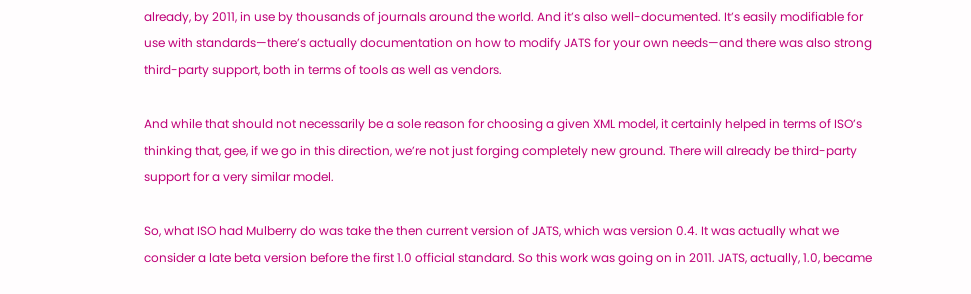already, by 2011, in use by thousands of journals around the world. And it’s also well-documented. It’s easily modifiable for use with standards—there’s actually documentation on how to modify JATS for your own needs—and there was also strong third-party support, both in terms of tools as well as vendors.

And while that should not necessarily be a sole reason for choosing a given XML model, it certainly helped in terms of ISO’s thinking that, gee, if we go in this direction, we’re not just forging completely new ground. There will already be third-party support for a very similar model.

So, what ISO had Mulberry do was take the then current version of JATS, which was version 0.4. It was actually what we consider a late beta version before the first 1.0 official standard. So this work was going on in 2011. JATS, actually, 1.0, became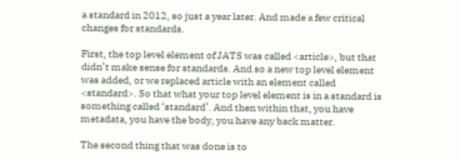a standard in 2012, so just a year later. And made a few critical changes for standards.

First, the top level element of JATS was called <article>, but that didn’t make sense for standards. And so a new top level element was added, or we replaced article with an element called <standard>. So that what your top level element is in a standard is something called ‘standard’. And then within that, you have metadata, you have the body, you have any back matter.

The second thing that was done is to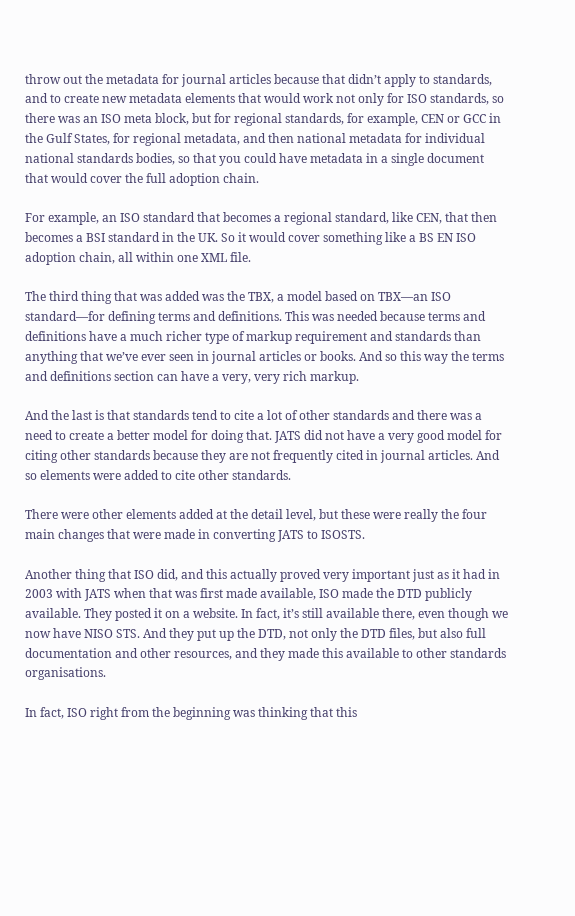throw out the metadata for journal articles because that didn’t apply to standards, and to create new metadata elements that would work not only for ISO standards, so there was an ISO meta block, but for regional standards, for example, CEN or GCC in the Gulf States, for regional metadata, and then national metadata for individual national standards bodies, so that you could have metadata in a single document that would cover the full adoption chain.

For example, an ISO standard that becomes a regional standard, like CEN, that then becomes a BSI standard in the UK. So it would cover something like a BS EN ISO adoption chain, all within one XML file.

The third thing that was added was the TBX, a model based on TBX—an ISO standard—for defining terms and definitions. This was needed because terms and definitions have a much richer type of markup requirement and standards than anything that we’ve ever seen in journal articles or books. And so this way the terms and definitions section can have a very, very rich markup.

And the last is that standards tend to cite a lot of other standards and there was a need to create a better model for doing that. JATS did not have a very good model for citing other standards because they are not frequently cited in journal articles. And so elements were added to cite other standards.

There were other elements added at the detail level, but these were really the four main changes that were made in converting JATS to ISOSTS.

Another thing that ISO did, and this actually proved very important just as it had in 2003 with JATS when that was first made available, ISO made the DTD publicly available. They posted it on a website. In fact, it’s still available there, even though we now have NISO STS. And they put up the DTD, not only the DTD files, but also full documentation and other resources, and they made this available to other standards organisations.

In fact, ISO right from the beginning was thinking that this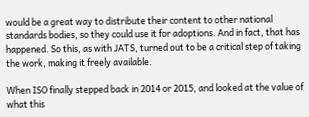would be a great way to distribute their content to other national standards bodies, so they could use it for adoptions. And in fact, that has happened. So this, as with JATS, turned out to be a critical step of taking the work, making it freely available.

When ISO finally stepped back in 2014 or 2015, and looked at the value of what this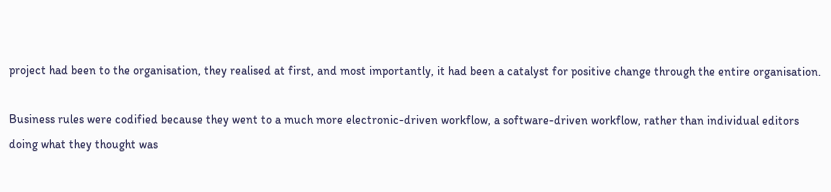project had been to the organisation, they realised at first, and most importantly, it had been a catalyst for positive change through the entire organisation.

Business rules were codified because they went to a much more electronic-driven workflow, a software-driven workflow, rather than individual editors doing what they thought was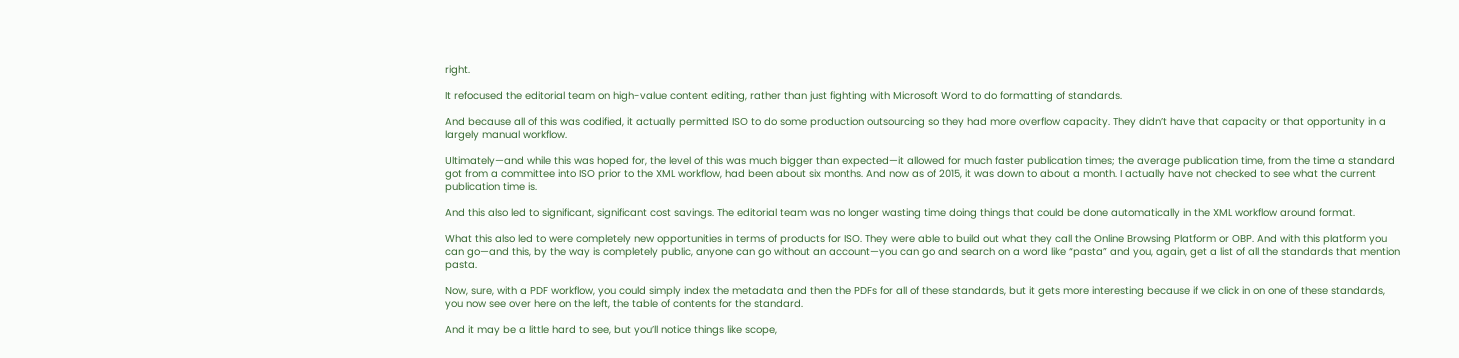right.

It refocused the editorial team on high-value content editing, rather than just fighting with Microsoft Word to do formatting of standards.

And because all of this was codified, it actually permitted ISO to do some production outsourcing so they had more overflow capacity. They didn’t have that capacity or that opportunity in a largely manual workflow.

Ultimately—and while this was hoped for, the level of this was much bigger than expected—it allowed for much faster publication times; the average publication time, from the time a standard got from a committee into ISO prior to the XML workflow, had been about six months. And now as of 2015, it was down to about a month. I actually have not checked to see what the current publication time is.

And this also led to significant, significant cost savings. The editorial team was no longer wasting time doing things that could be done automatically in the XML workflow around format.

What this also led to were completely new opportunities in terms of products for ISO. They were able to build out what they call the Online Browsing Platform or OBP. And with this platform you can go—and this, by the way is completely public, anyone can go without an account—you can go and search on a word like “pasta” and you, again, get a list of all the standards that mention pasta.

Now, sure, with a PDF workflow, you could simply index the metadata and then the PDFs for all of these standards, but it gets more interesting because if we click in on one of these standards, you now see over here on the left, the table of contents for the standard.

And it may be a little hard to see, but you’ll notice things like scope,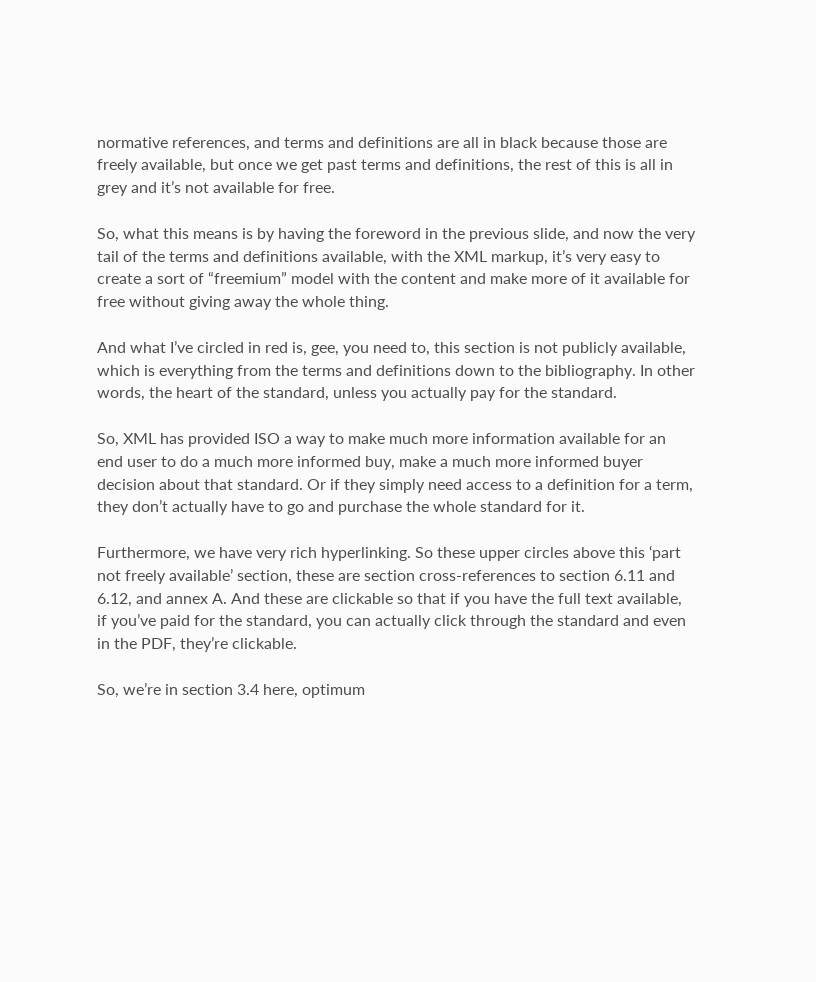normative references, and terms and definitions are all in black because those are freely available, but once we get past terms and definitions, the rest of this is all in grey and it’s not available for free.

So, what this means is by having the foreword in the previous slide, and now the very tail of the terms and definitions available, with the XML markup, it’s very easy to create a sort of “freemium” model with the content and make more of it available for free without giving away the whole thing.

And what I’ve circled in red is, gee, you need to, this section is not publicly available, which is everything from the terms and definitions down to the bibliography. In other words, the heart of the standard, unless you actually pay for the standard.

So, XML has provided ISO a way to make much more information available for an end user to do a much more informed buy, make a much more informed buyer decision about that standard. Or if they simply need access to a definition for a term, they don’t actually have to go and purchase the whole standard for it.

Furthermore, we have very rich hyperlinking. So these upper circles above this ‘part not freely available’ section, these are section cross-references to section 6.11 and 6.12, and annex A. And these are clickable so that if you have the full text available, if you’ve paid for the standard, you can actually click through the standard and even in the PDF, they’re clickable.

So, we’re in section 3.4 here, optimum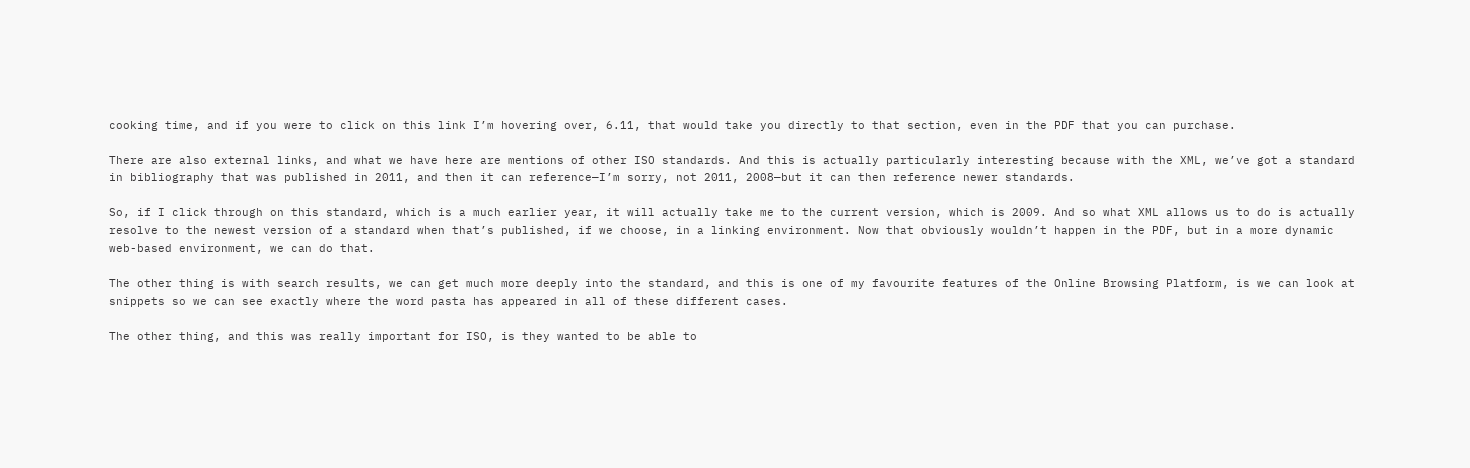cooking time, and if you were to click on this link I’m hovering over, 6.11, that would take you directly to that section, even in the PDF that you can purchase.

There are also external links, and what we have here are mentions of other ISO standards. And this is actually particularly interesting because with the XML, we’ve got a standard in bibliography that was published in 2011, and then it can reference—I’m sorry, not 2011, 2008—but it can then reference newer standards.

So, if I click through on this standard, which is a much earlier year, it will actually take me to the current version, which is 2009. And so what XML allows us to do is actually resolve to the newest version of a standard when that’s published, if we choose, in a linking environment. Now that obviously wouldn’t happen in the PDF, but in a more dynamic web-based environment, we can do that.

The other thing is with search results, we can get much more deeply into the standard, and this is one of my favourite features of the Online Browsing Platform, is we can look at snippets so we can see exactly where the word pasta has appeared in all of these different cases.

The other thing, and this was really important for ISO, is they wanted to be able to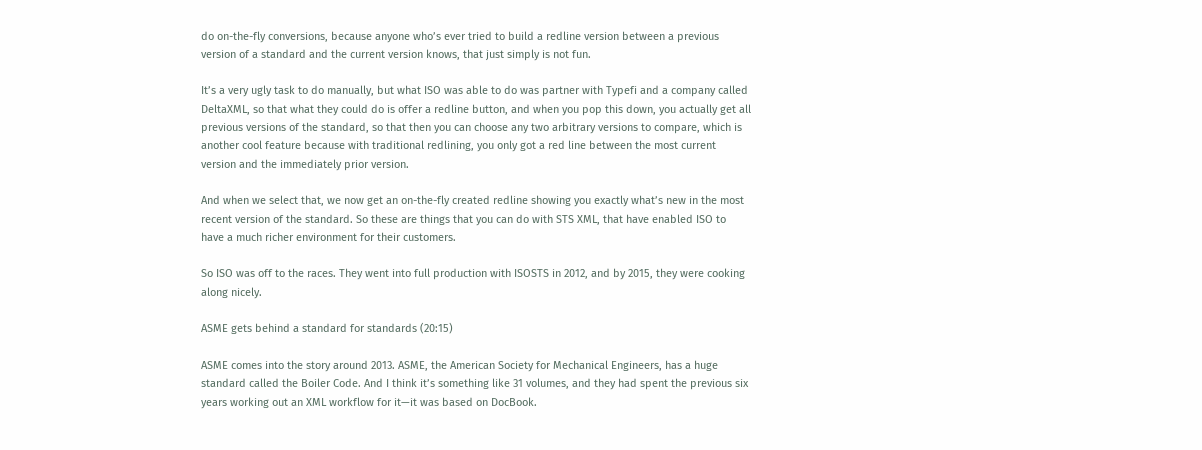do on-the-fly conversions, because anyone who’s ever tried to build a redline version between a previous version of a standard and the current version knows, that just simply is not fun.

It’s a very ugly task to do manually, but what ISO was able to do was partner with Typefi and a company called DeltaXML, so that what they could do is offer a redline button, and when you pop this down, you actually get all previous versions of the standard, so that then you can choose any two arbitrary versions to compare, which is another cool feature because with traditional redlining, you only got a red line between the most current version and the immediately prior version.

And when we select that, we now get an on-the-fly created redline showing you exactly what’s new in the most recent version of the standard. So these are things that you can do with STS XML, that have enabled ISO to have a much richer environment for their customers.

So ISO was off to the races. They went into full production with ISOSTS in 2012, and by 2015, they were cooking along nicely.

ASME gets behind a standard for standards (20:15)

ASME comes into the story around 2013. ASME, the American Society for Mechanical Engineers, has a huge standard called the Boiler Code. And I think it’s something like 31 volumes, and they had spent the previous six years working out an XML workflow for it—it was based on DocBook.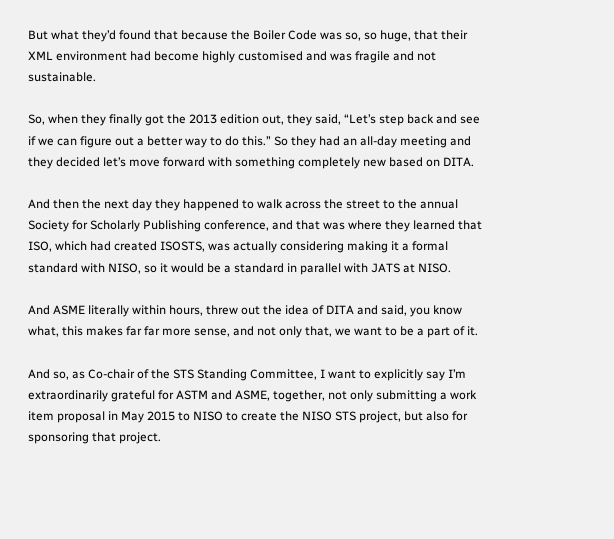But what they’d found that because the Boiler Code was so, so huge, that their XML environment had become highly customised and was fragile and not sustainable.

So, when they finally got the 2013 edition out, they said, “Let’s step back and see if we can figure out a better way to do this.” So they had an all-day meeting and they decided let’s move forward with something completely new based on DITA.

And then the next day they happened to walk across the street to the annual Society for Scholarly Publishing conference, and that was where they learned that ISO, which had created ISOSTS, was actually considering making it a formal standard with NISO, so it would be a standard in parallel with JATS at NISO.

And ASME literally within hours, threw out the idea of DITA and said, you know what, this makes far far more sense, and not only that, we want to be a part of it.

And so, as Co-chair of the STS Standing Committee, I want to explicitly say I’m extraordinarily grateful for ASTM and ASME, together, not only submitting a work item proposal in May 2015 to NISO to create the NISO STS project, but also for sponsoring that project.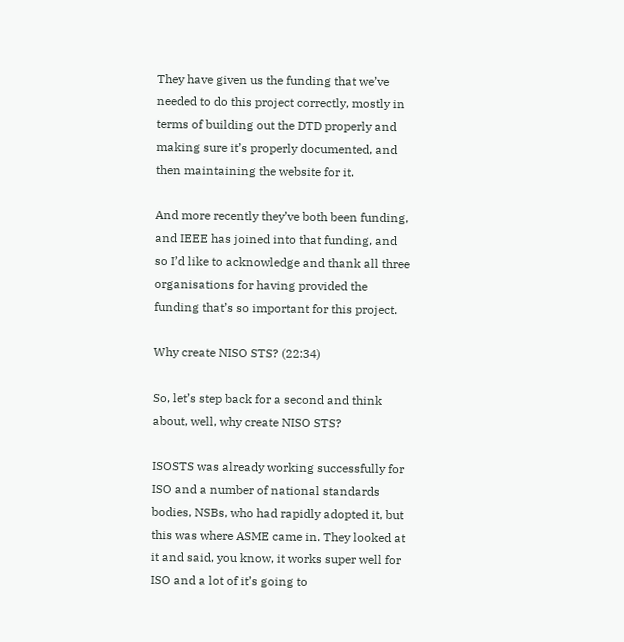They have given us the funding that we’ve needed to do this project correctly, mostly in terms of building out the DTD properly and making sure it’s properly documented, and then maintaining the website for it.

And more recently they’ve both been funding, and IEEE has joined into that funding, and so I’d like to acknowledge and thank all three organisations for having provided the funding that’s so important for this project.

Why create NISO STS? (22:34)

So, let’s step back for a second and think about, well, why create NISO STS?

ISOSTS was already working successfully for ISO and a number of national standards bodies, NSBs, who had rapidly adopted it, but this was where ASME came in. They looked at it and said, you know, it works super well for ISO and a lot of it’s going to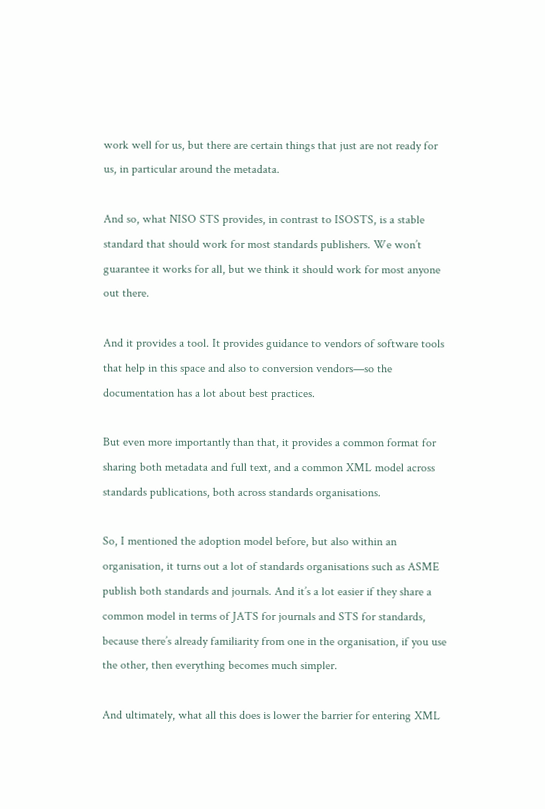work well for us, but there are certain things that just are not ready for us, in particular around the metadata.

And so, what NISO STS provides, in contrast to ISOSTS, is a stable standard that should work for most standards publishers. We won’t guarantee it works for all, but we think it should work for most anyone out there.

And it provides a tool. It provides guidance to vendors of software tools that help in this space and also to conversion vendors—so the documentation has a lot about best practices.

But even more importantly than that, it provides a common format for sharing both metadata and full text, and a common XML model across standards publications, both across standards organisations.

So, I mentioned the adoption model before, but also within an organisation, it turns out a lot of standards organisations such as ASME publish both standards and journals. And it’s a lot easier if they share a common model in terms of JATS for journals and STS for standards, because there’s already familiarity from one in the organisation, if you use the other, then everything becomes much simpler.

And ultimately, what all this does is lower the barrier for entering XML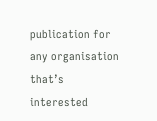publication for any organisation that’s interested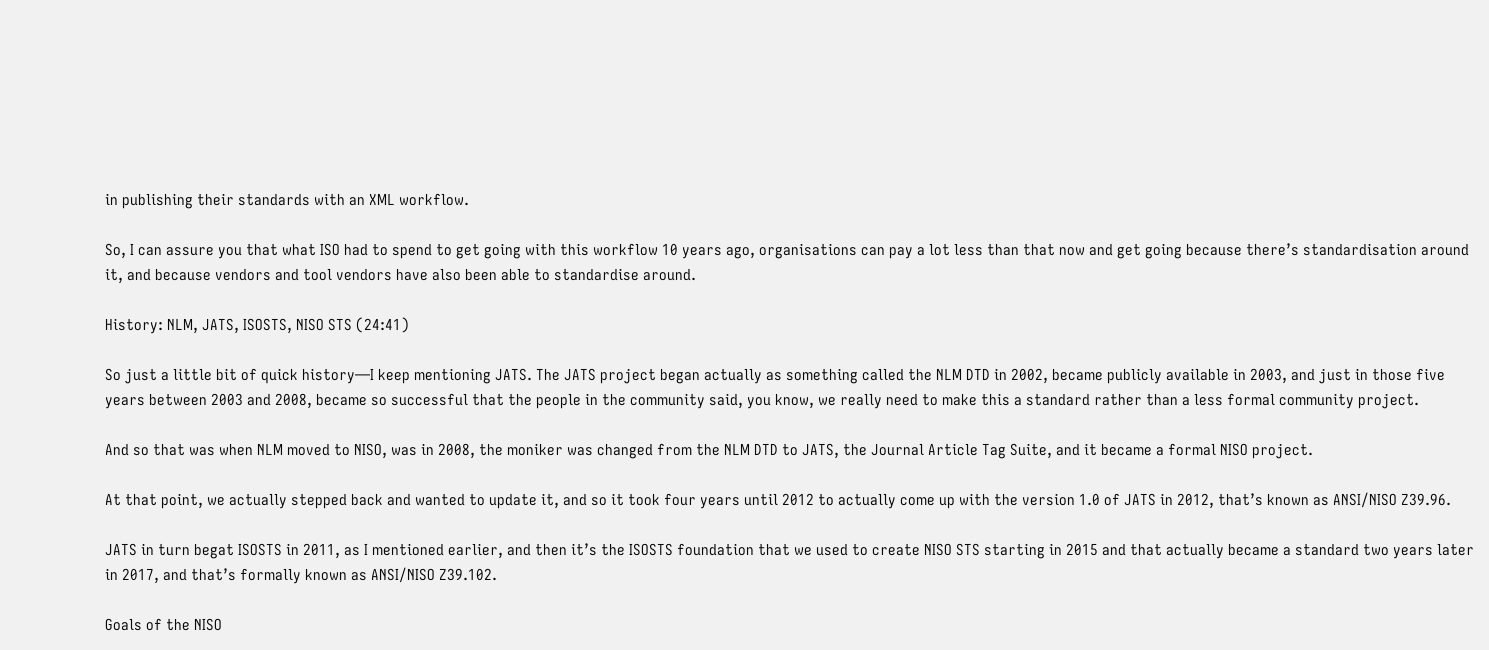in publishing their standards with an XML workflow.

So, I can assure you that what ISO had to spend to get going with this workflow 10 years ago, organisations can pay a lot less than that now and get going because there’s standardisation around it, and because vendors and tool vendors have also been able to standardise around.

History: NLM, JATS, ISOSTS, NISO STS (24:41)

So just a little bit of quick history—I keep mentioning JATS. The JATS project began actually as something called the NLM DTD in 2002, became publicly available in 2003, and just in those five years between 2003 and 2008, became so successful that the people in the community said, you know, we really need to make this a standard rather than a less formal community project.

And so that was when NLM moved to NISO, was in 2008, the moniker was changed from the NLM DTD to JATS, the Journal Article Tag Suite, and it became a formal NISO project.

At that point, we actually stepped back and wanted to update it, and so it took four years until 2012 to actually come up with the version 1.0 of JATS in 2012, that’s known as ANSI/NISO Z39.96.

JATS in turn begat ISOSTS in 2011, as I mentioned earlier, and then it’s the ISOSTS foundation that we used to create NISO STS starting in 2015 and that actually became a standard two years later in 2017, and that’s formally known as ANSI/NISO Z39.102.

Goals of the NISO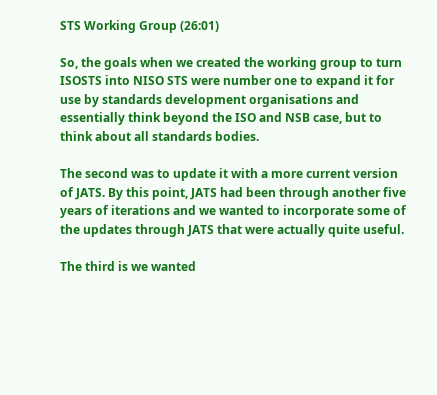STS Working Group (26:01)

So, the goals when we created the working group to turn ISOSTS into NISO STS were number one to expand it for use by standards development organisations and essentially think beyond the ISO and NSB case, but to think about all standards bodies.

The second was to update it with a more current version of JATS. By this point, JATS had been through another five years of iterations and we wanted to incorporate some of the updates through JATS that were actually quite useful.

The third is we wanted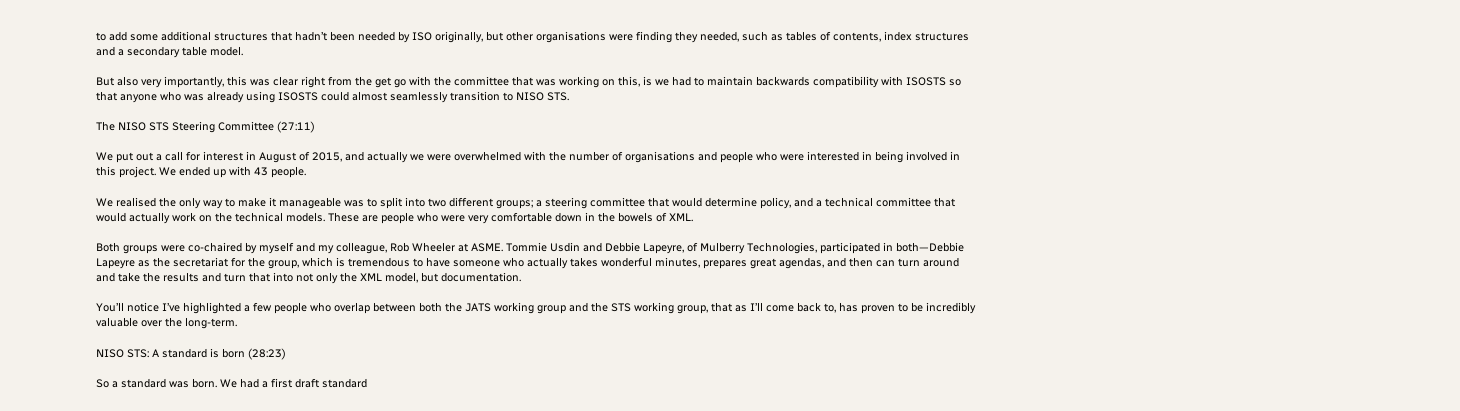to add some additional structures that hadn’t been needed by ISO originally, but other organisations were finding they needed, such as tables of contents, index structures and a secondary table model.

But also very importantly, this was clear right from the get go with the committee that was working on this, is we had to maintain backwards compatibility with ISOSTS so that anyone who was already using ISOSTS could almost seamlessly transition to NISO STS.

The NISO STS Steering Committee (27:11)

We put out a call for interest in August of 2015, and actually we were overwhelmed with the number of organisations and people who were interested in being involved in this project. We ended up with 43 people.

We realised the only way to make it manageable was to split into two different groups; a steering committee that would determine policy, and a technical committee that would actually work on the technical models. These are people who were very comfortable down in the bowels of XML.

Both groups were co-chaired by myself and my colleague, Rob Wheeler at ASME. Tommie Usdin and Debbie Lapeyre, of Mulberry Technologies, participated in both—Debbie Lapeyre as the secretariat for the group, which is tremendous to have someone who actually takes wonderful minutes, prepares great agendas, and then can turn around and take the results and turn that into not only the XML model, but documentation.

You’ll notice I’ve highlighted a few people who overlap between both the JATS working group and the STS working group, that as I’ll come back to, has proven to be incredibly valuable over the long-term.

NISO STS: A standard is born (28:23)

So a standard was born. We had a first draft standard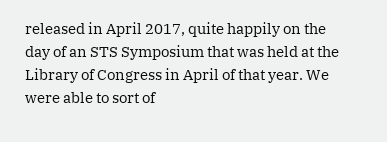released in April 2017, quite happily on the day of an STS Symposium that was held at the Library of Congress in April of that year. We were able to sort of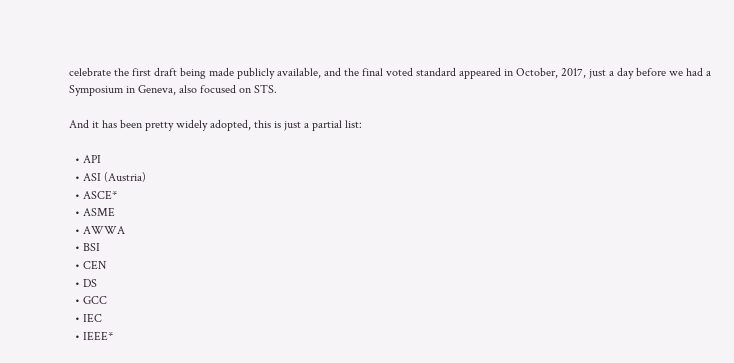celebrate the first draft being made publicly available, and the final voted standard appeared in October, 2017, just a day before we had a Symposium in Geneva, also focused on STS.

And it has been pretty widely adopted, this is just a partial list:

  • API
  • ASI (Austria)
  • ASCE*
  • ASME
  • AWWA
  • BSI
  • CEN
  • DS
  • GCC
  • IEC
  • IEEE*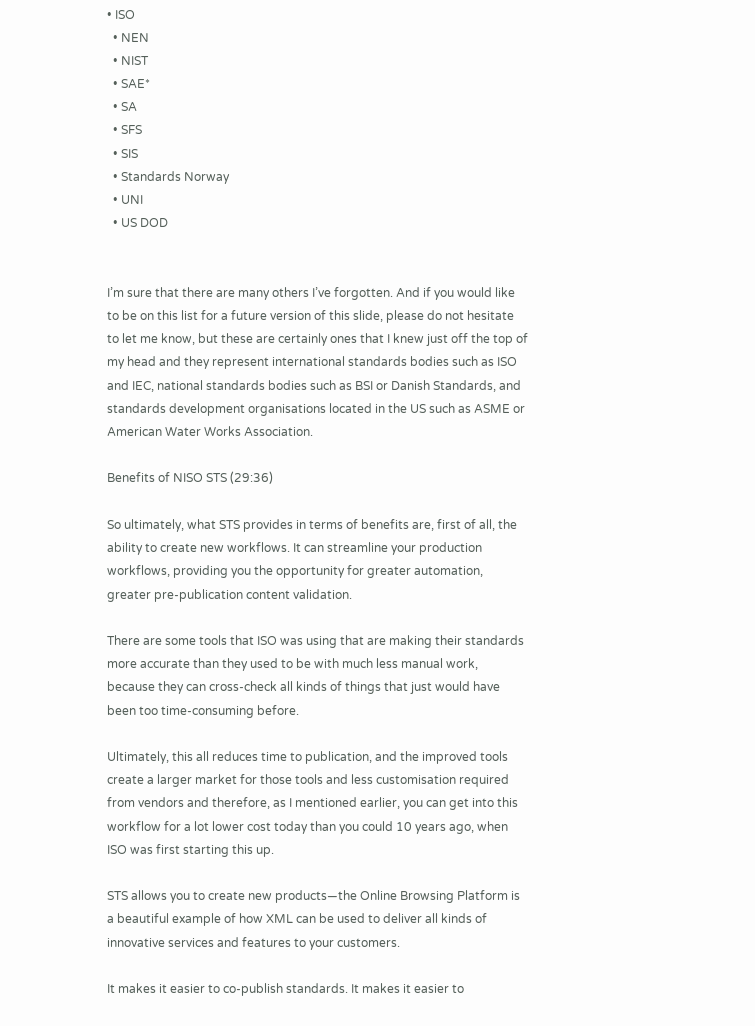• ISO
  • NEN
  • NIST
  • SAE*
  • SA
  • SFS
  • SIS
  • Standards Norway
  • UNI
  • US DOD


I’m sure that there are many others I’ve forgotten. And if you would like to be on this list for a future version of this slide, please do not hesitate to let me know, but these are certainly ones that I knew just off the top of my head and they represent international standards bodies such as ISO and IEC, national standards bodies such as BSI or Danish Standards, and standards development organisations located in the US such as ASME or American Water Works Association.

Benefits of NISO STS (29:36)

So ultimately, what STS provides in terms of benefits are, first of all, the ability to create new workflows. It can streamline your production workflows, providing you the opportunity for greater automation, greater pre-publication content validation.

There are some tools that ISO was using that are making their standards more accurate than they used to be with much less manual work, because they can cross-check all kinds of things that just would have been too time-consuming before.

Ultimately, this all reduces time to publication, and the improved tools create a larger market for those tools and less customisation required from vendors and therefore, as I mentioned earlier, you can get into this workflow for a lot lower cost today than you could 10 years ago, when ISO was first starting this up.

STS allows you to create new products—the Online Browsing Platform is a beautiful example of how XML can be used to deliver all kinds of innovative services and features to your customers.

It makes it easier to co-publish standards. It makes it easier to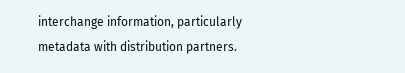interchange information, particularly metadata with distribution partners.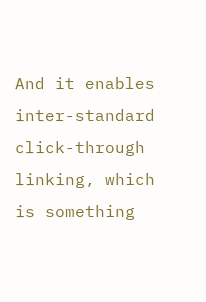And it enables inter-standard click-through linking, which is something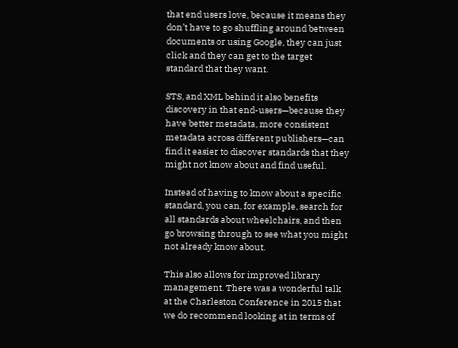that end users love, because it means they don’t have to go shuffling around between documents or using Google, they can just click and they can get to the target standard that they want.

STS, and XML behind it also benefits discovery in that end-users—because they have better metadata, more consistent metadata across different publishers—can find it easier to discover standards that they might not know about and find useful.

Instead of having to know about a specific standard, you can, for example, search for all standards about wheelchairs, and then go browsing through to see what you might not already know about.

This also allows for improved library management. There was a wonderful talk at the Charleston Conference in 2015 that we do recommend looking at in terms of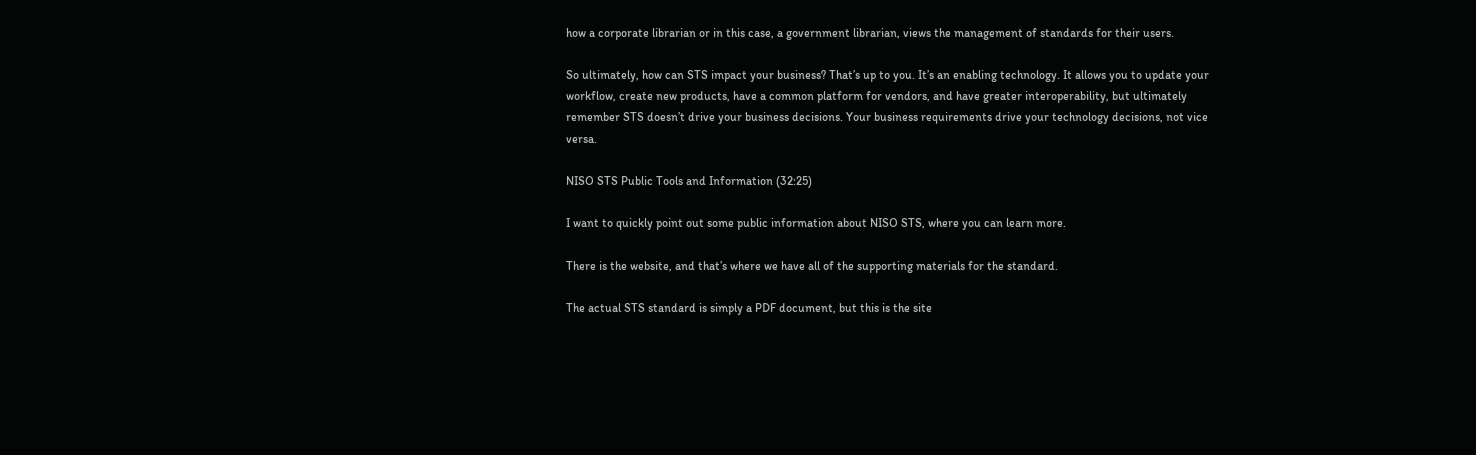how a corporate librarian or in this case, a government librarian, views the management of standards for their users.

So ultimately, how can STS impact your business? That’s up to you. It’s an enabling technology. It allows you to update your workflow, create new products, have a common platform for vendors, and have greater interoperability, but ultimately remember STS doesn’t drive your business decisions. Your business requirements drive your technology decisions, not vice versa.

NISO STS Public Tools and Information (32:25)

I want to quickly point out some public information about NISO STS, where you can learn more.

There is the website, and that’s where we have all of the supporting materials for the standard.

The actual STS standard is simply a PDF document, but this is the site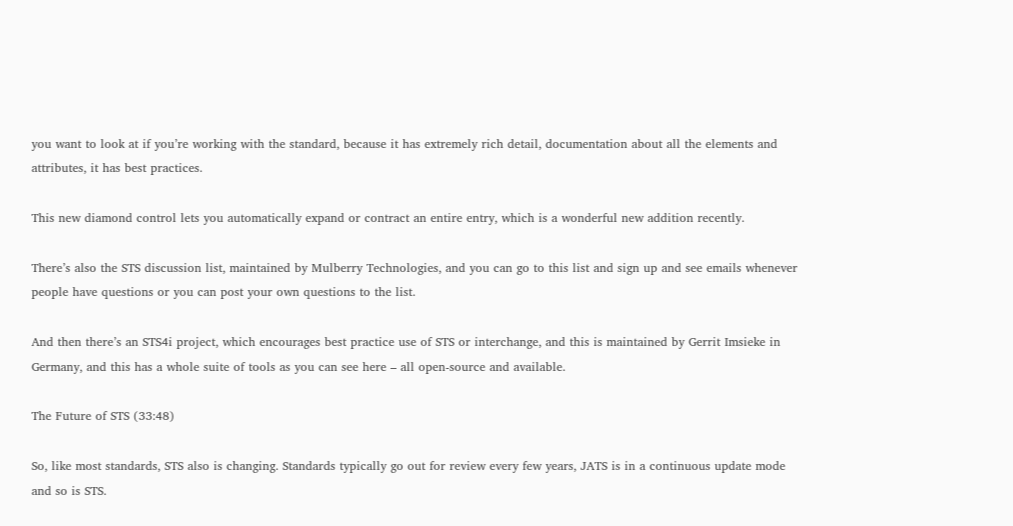you want to look at if you’re working with the standard, because it has extremely rich detail, documentation about all the elements and attributes, it has best practices.

This new diamond control lets you automatically expand or contract an entire entry, which is a wonderful new addition recently.

There’s also the STS discussion list, maintained by Mulberry Technologies, and you can go to this list and sign up and see emails whenever people have questions or you can post your own questions to the list.

And then there’s an STS4i project, which encourages best practice use of STS or interchange, and this is maintained by Gerrit Imsieke in Germany, and this has a whole suite of tools as you can see here – all open-source and available.

The Future of STS (33:48)

So, like most standards, STS also is changing. Standards typically go out for review every few years, JATS is in a continuous update mode and so is STS.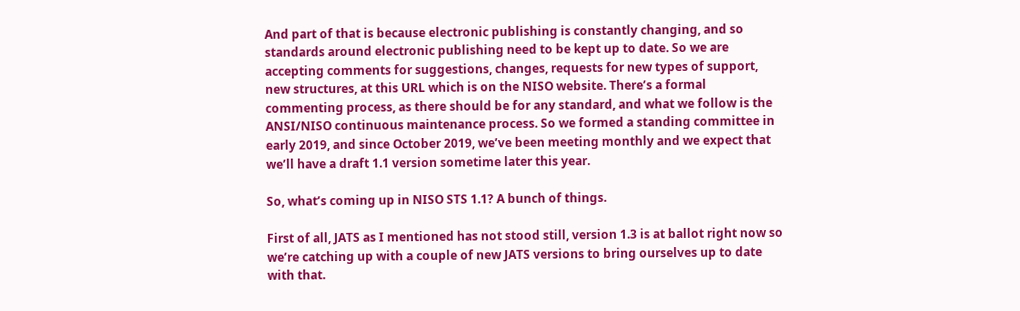And part of that is because electronic publishing is constantly changing, and so standards around electronic publishing need to be kept up to date. So we are accepting comments for suggestions, changes, requests for new types of support, new structures, at this URL which is on the NISO website. There’s a formal commenting process, as there should be for any standard, and what we follow is the ANSI/NISO continuous maintenance process. So we formed a standing committee in early 2019, and since October 2019, we’ve been meeting monthly and we expect that we’ll have a draft 1.1 version sometime later this year.

So, what’s coming up in NISO STS 1.1? A bunch of things.

First of all, JATS as I mentioned has not stood still, version 1.3 is at ballot right now so we’re catching up with a couple of new JATS versions to bring ourselves up to date with that.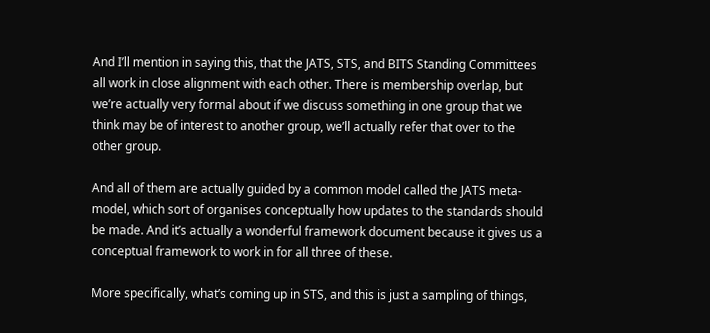And I’ll mention in saying this, that the JATS, STS, and BITS Standing Committees all work in close alignment with each other. There is membership overlap, but we’re actually very formal about if we discuss something in one group that we think may be of interest to another group, we’ll actually refer that over to the other group.

And all of them are actually guided by a common model called the JATS meta-model, which sort of organises conceptually how updates to the standards should be made. And it’s actually a wonderful framework document because it gives us a conceptual framework to work in for all three of these.

More specifically, what’s coming up in STS, and this is just a sampling of things,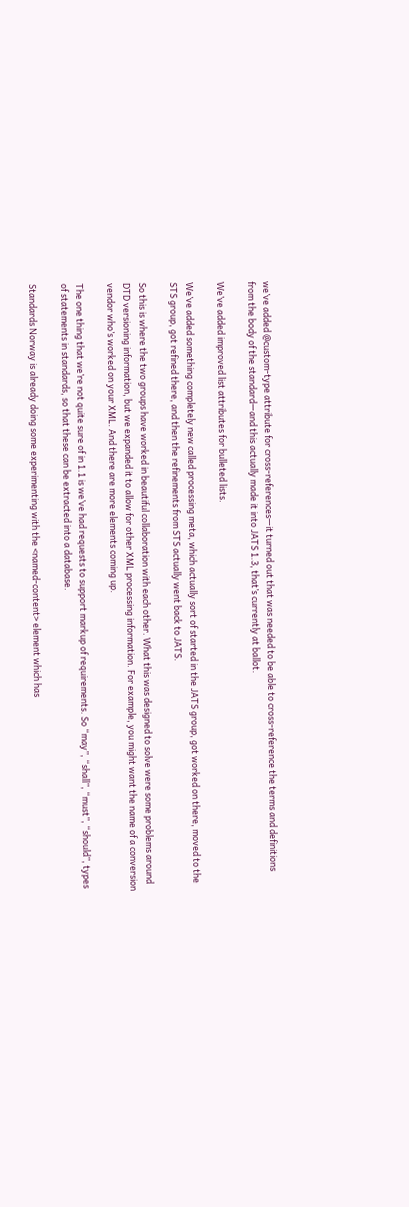we’ve added @custom-type attribute for cross-references—it turned out that was needed to be able to cross-reference the terms and definitions from the body of the standard—and this actually made it into JATS 1.3, that’s currently at ballot.

We’ve added improved list attributes for bulleted lists.

We’ve added something completely new called processing meta, which actually sort of started in the JATS group, got worked on there, moved to the STS group, got refined there, and then the refinements from STS actually went back to JATS.

So this is where the two groups have worked in beautiful collaboration with each other. What this was designed to solve were some problems around DTD versioning information, but we expanded it to allow for other XML processing information. For example, you might want the name of a conversion vendor who’s worked on your XML. And there are more elements coming up.

The one thing that we’re not quite sure of in 1.1 is we’ve had requests to support markup of requirements. So “may”, “shall”, “must”, “should”, types of statements in standards, so that these can be extracted into a database.

Standards Norway is already doing some experimenting with the <named-content> element which has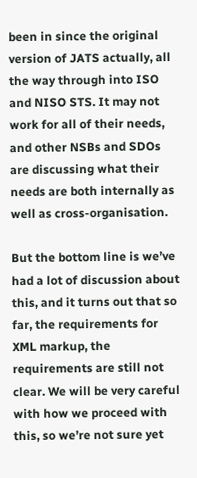been in since the original version of JATS actually, all the way through into ISO and NISO STS. It may not work for all of their needs, and other NSBs and SDOs are discussing what their needs are both internally as well as cross-organisation.

But the bottom line is we’ve had a lot of discussion about this, and it turns out that so far, the requirements for XML markup, the requirements are still not clear. We will be very careful with how we proceed with this, so we’re not sure yet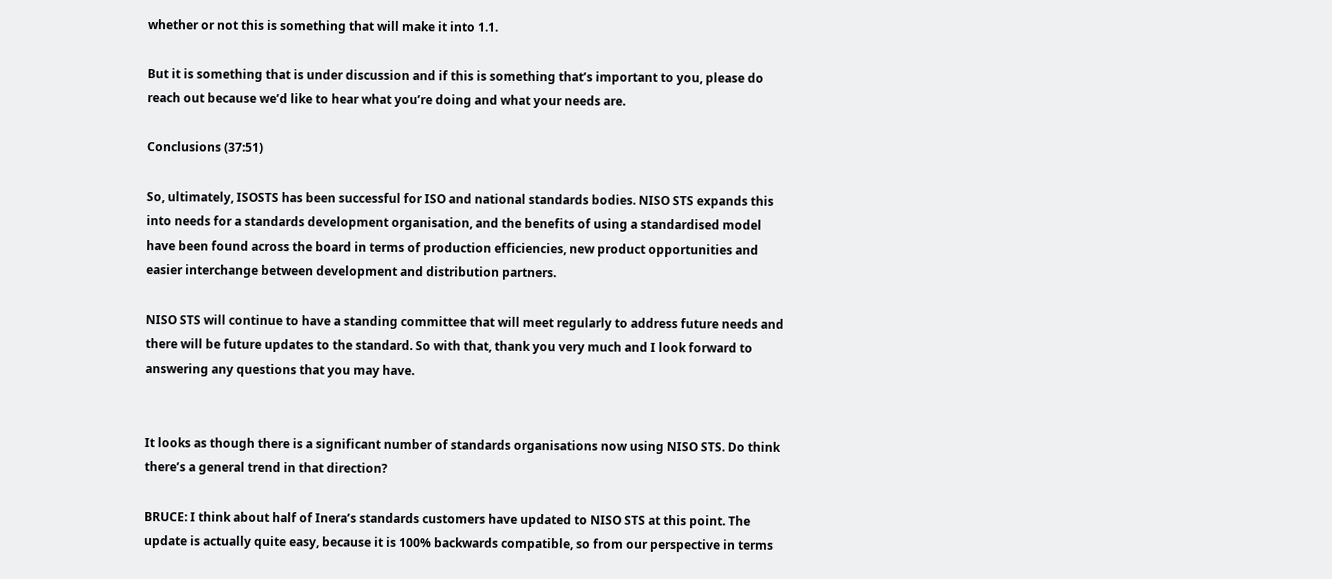whether or not this is something that will make it into 1.1.

But it is something that is under discussion and if this is something that’s important to you, please do reach out because we’d like to hear what you’re doing and what your needs are.

Conclusions (37:51)

So, ultimately, ISOSTS has been successful for ISO and national standards bodies. NISO STS expands this into needs for a standards development organisation, and the benefits of using a standardised model have been found across the board in terms of production efficiencies, new product opportunities and easier interchange between development and distribution partners.

NISO STS will continue to have a standing committee that will meet regularly to address future needs and there will be future updates to the standard. So with that, thank you very much and I look forward to answering any questions that you may have.


It looks as though there is a significant number of standards organisations now using NISO STS. Do think there’s a general trend in that direction?

BRUCE: I think about half of Inera’s standards customers have updated to NISO STS at this point. The update is actually quite easy, because it is 100% backwards compatible, so from our perspective in terms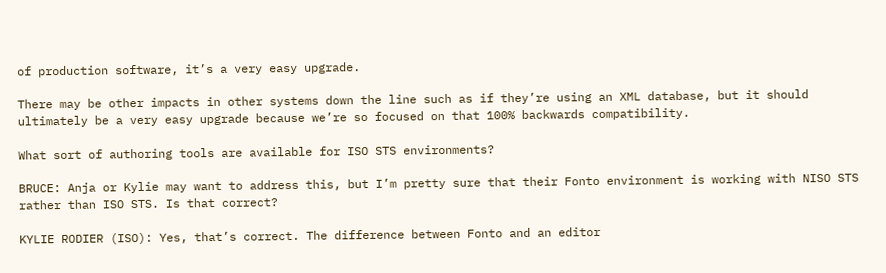of production software, it’s a very easy upgrade.

There may be other impacts in other systems down the line such as if they’re using an XML database, but it should ultimately be a very easy upgrade because we’re so focused on that 100% backwards compatibility.

What sort of authoring tools are available for ISO STS environments?

BRUCE: Anja or Kylie may want to address this, but I’m pretty sure that their Fonto environment is working with NISO STS rather than ISO STS. Is that correct?

KYLIE RODIER (ISO): Yes, that’s correct. The difference between Fonto and an editor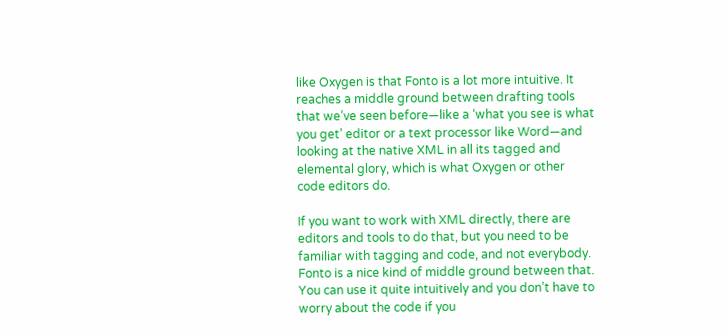like Oxygen is that Fonto is a lot more intuitive. It reaches a middle ground between drafting tools that we’ve seen before—like a ‘what you see is what you get’ editor or a text processor like Word—and looking at the native XML in all its tagged and elemental glory, which is what Oxygen or other code editors do.

If you want to work with XML directly, there are editors and tools to do that, but you need to be familiar with tagging and code, and not everybody. Fonto is a nice kind of middle ground between that. You can use it quite intuitively and you don’t have to worry about the code if you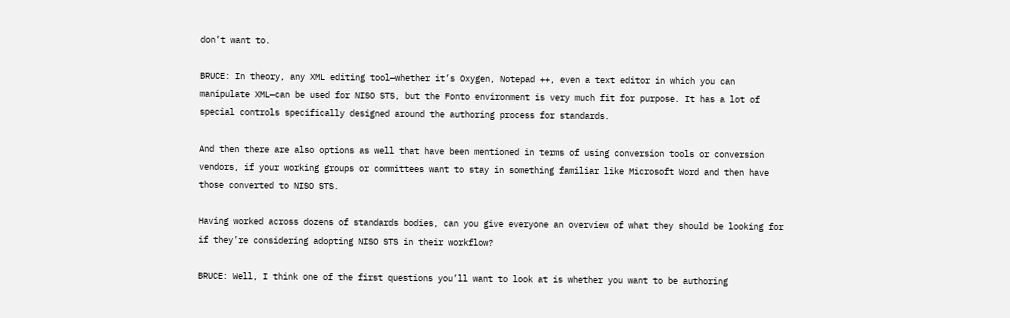don’t want to.

BRUCE: In theory, any XML editing tool—whether it’s Oxygen, Notepad ++, even a text editor in which you can manipulate XML—can be used for NISO STS, but the Fonto environment is very much fit for purpose. It has a lot of special controls specifically designed around the authoring process for standards.

And then there are also options as well that have been mentioned in terms of using conversion tools or conversion vendors, if your working groups or committees want to stay in something familiar like Microsoft Word and then have those converted to NISO STS.

Having worked across dozens of standards bodies, can you give everyone an overview of what they should be looking for if they’re considering adopting NISO STS in their workflow?

BRUCE: Well, I think one of the first questions you’ll want to look at is whether you want to be authoring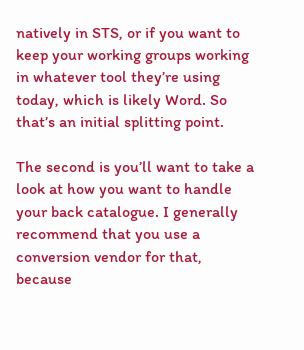natively in STS, or if you want to keep your working groups working in whatever tool they’re using today, which is likely Word. So that’s an initial splitting point.

The second is you’ll want to take a look at how you want to handle your back catalogue. I generally recommend that you use a conversion vendor for that, because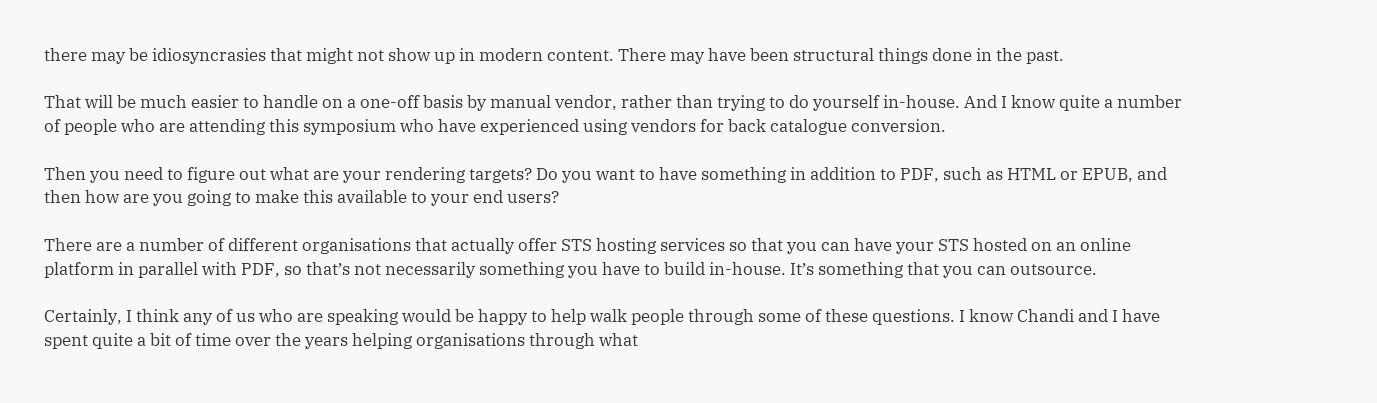there may be idiosyncrasies that might not show up in modern content. There may have been structural things done in the past.

That will be much easier to handle on a one-off basis by manual vendor, rather than trying to do yourself in-house. And I know quite a number of people who are attending this symposium who have experienced using vendors for back catalogue conversion.

Then you need to figure out what are your rendering targets? Do you want to have something in addition to PDF, such as HTML or EPUB, and then how are you going to make this available to your end users?

There are a number of different organisations that actually offer STS hosting services so that you can have your STS hosted on an online platform in parallel with PDF, so that’s not necessarily something you have to build in-house. It’s something that you can outsource.

Certainly, I think any of us who are speaking would be happy to help walk people through some of these questions. I know Chandi and I have spent quite a bit of time over the years helping organisations through what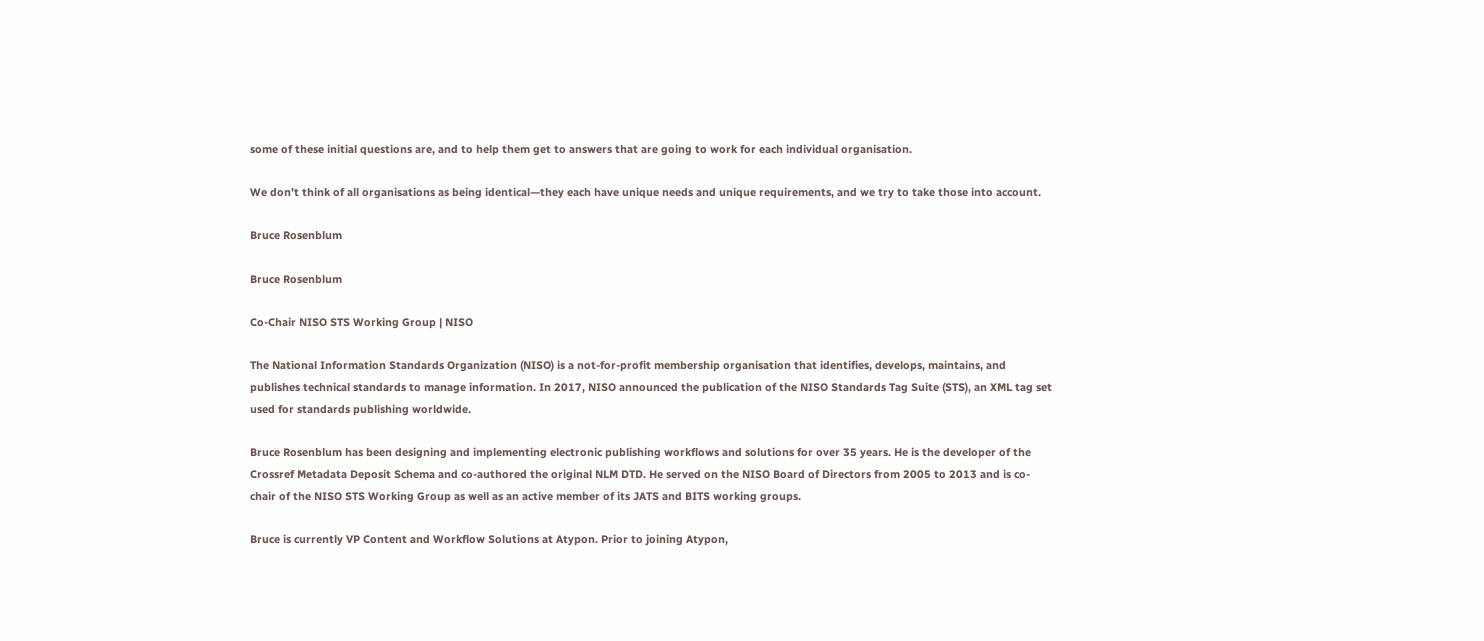some of these initial questions are, and to help them get to answers that are going to work for each individual organisation.

We don’t think of all organisations as being identical—they each have unique needs and unique requirements, and we try to take those into account.

Bruce Rosenblum

Bruce Rosenblum

Co-Chair NISO STS Working Group | NISO

The National Information Standards Organization (NISO) is a not-for-profit membership organisation that identifies, develops, maintains, and publishes technical standards to manage information. In 2017, NISO announced the publication of the NISO Standards Tag Suite (STS), an XML tag set used for standards publishing worldwide.

Bruce Rosenblum has been designing and implementing electronic publishing workflows and solutions for over 35 years. He is the developer of the Crossref Metadata Deposit Schema and co-authored the original NLM DTD. He served on the NISO Board of Directors from 2005 to 2013 and is co-chair of the NISO STS Working Group as well as an active member of its JATS and BITS working groups.

Bruce is currently VP Content and Workflow Solutions at Atypon. Prior to joining Atypon,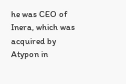he was CEO of Inera, which was acquired by Atypon in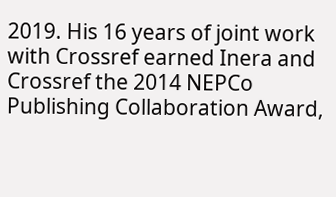2019. His 16 years of joint work with Crossref earned Inera and Crossref the 2014 NEPCo Publishing Collaboration Award,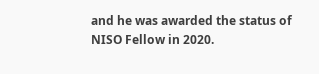and he was awarded the status of NISO Fellow in 2020.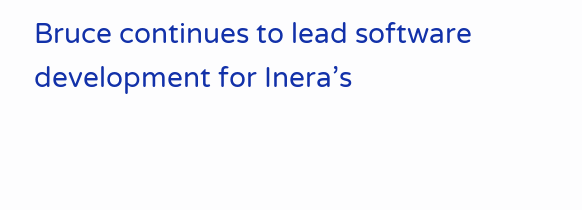Bruce continues to lead software development for Inera’s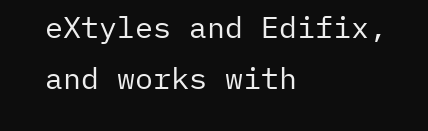eXtyles and Edifix, and works with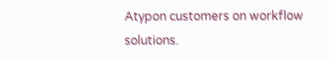Atypon customers on workflow solutions.